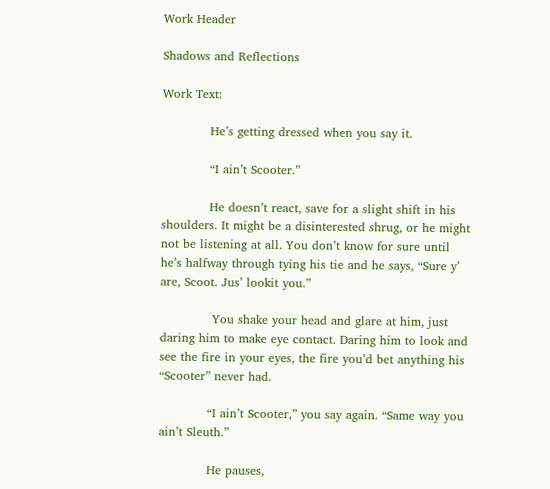Work Header

Shadows and Reflections

Work Text:

            He’s getting dressed when you say it.

            “I ain’t Scooter.”

            He doesn’t react, save for a slight shift in his shoulders. It might be a disinterested shrug, or he might not be listening at all. You don’t know for sure until he’s halfway through tying his tie and he says, “Sure y’ are, Scoot. Jus’ lookit you.”

             You shake your head and glare at him, just daring him to make eye contact. Daring him to look and see the fire in your eyes, the fire you’d bet anything his “Scooter” never had.

            “I ain’t Scooter,” you say again. “Same way you ain’t Sleuth.”

            He pauses,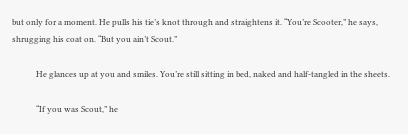but only for a moment. He pulls his tie’s knot through and straightens it. “You’re Scooter,” he says, shrugging his coat on. “But you ain’t Scout.”

            He glances up at you and smiles. You’re still sitting in bed, naked and half-tangled in the sheets.

            “If you was Scout,” he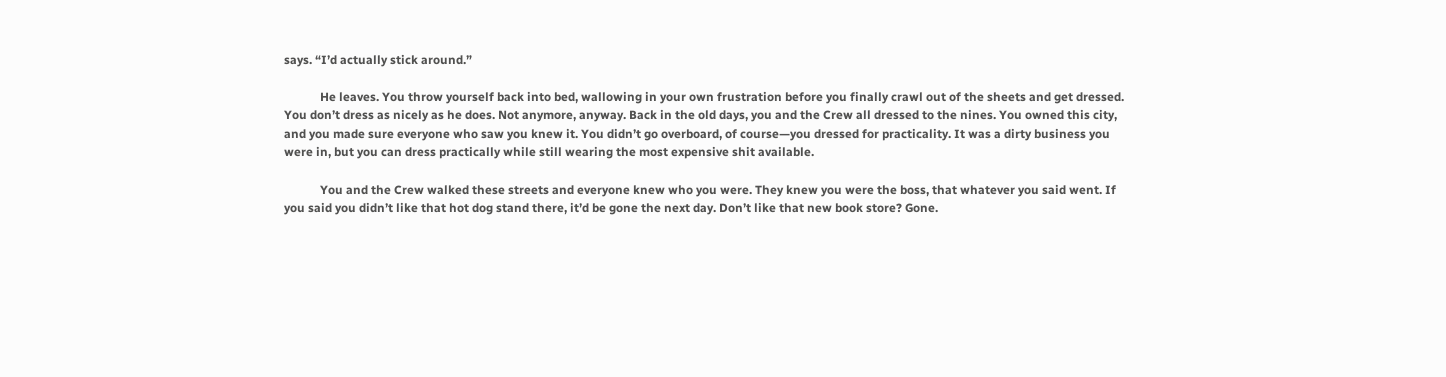says. “I’d actually stick around.”

            He leaves. You throw yourself back into bed, wallowing in your own frustration before you finally crawl out of the sheets and get dressed. You don’t dress as nicely as he does. Not anymore, anyway. Back in the old days, you and the Crew all dressed to the nines. You owned this city, and you made sure everyone who saw you knew it. You didn’t go overboard, of course—you dressed for practicality. It was a dirty business you were in, but you can dress practically while still wearing the most expensive shit available.

            You and the Crew walked these streets and everyone knew who you were. They knew you were the boss, that whatever you said went. If you said you didn’t like that hot dog stand there, it’d be gone the next day. Don’t like that new book store? Gone.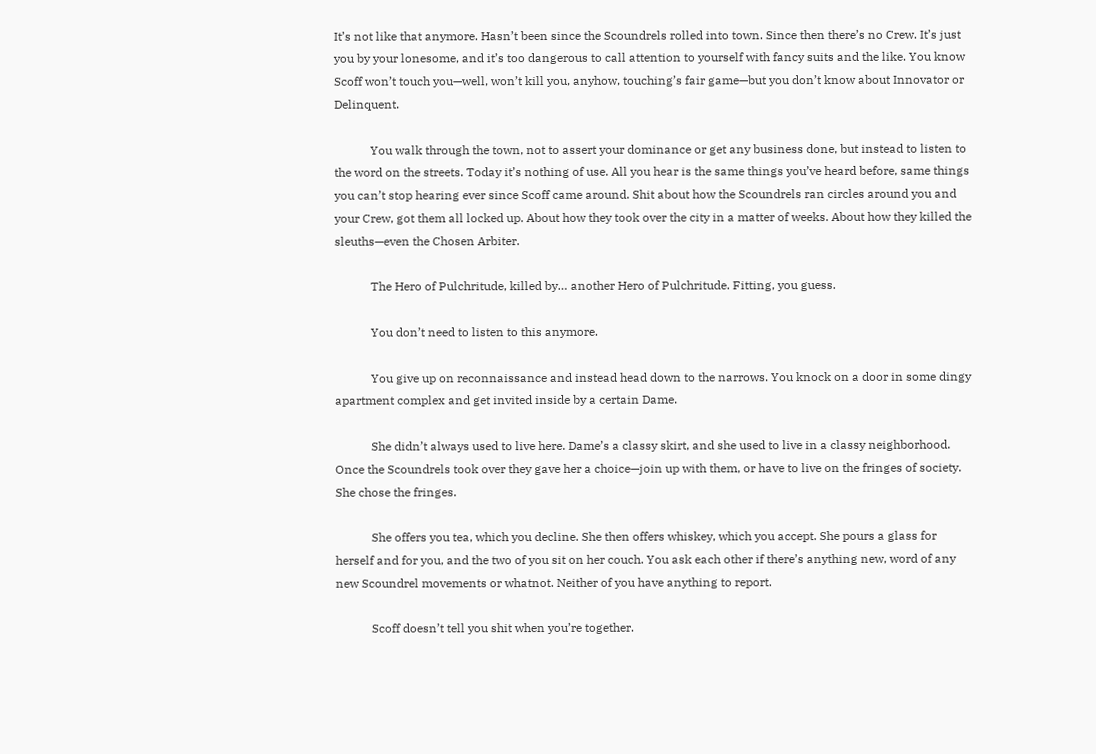It’s not like that anymore. Hasn’t been since the Scoundrels rolled into town. Since then there’s no Crew. It’s just you by your lonesome, and it’s too dangerous to call attention to yourself with fancy suits and the like. You know Scoff won’t touch you—well, won’t kill you, anyhow, touching’s fair game—but you don’t know about Innovator or Delinquent.

            You walk through the town, not to assert your dominance or get any business done, but instead to listen to the word on the streets. Today it’s nothing of use. All you hear is the same things you’ve heard before, same things you can’t stop hearing ever since Scoff came around. Shit about how the Scoundrels ran circles around you and your Crew, got them all locked up. About how they took over the city in a matter of weeks. About how they killed the sleuths—even the Chosen Arbiter.

            The Hero of Pulchritude, killed by… another Hero of Pulchritude. Fitting, you guess.

            You don’t need to listen to this anymore.

            You give up on reconnaissance and instead head down to the narrows. You knock on a door in some dingy apartment complex and get invited inside by a certain Dame.

            She didn’t always used to live here. Dame’s a classy skirt, and she used to live in a classy neighborhood. Once the Scoundrels took over they gave her a choice—join up with them, or have to live on the fringes of society. She chose the fringes.

            She offers you tea, which you decline. She then offers whiskey, which you accept. She pours a glass for herself and for you, and the two of you sit on her couch. You ask each other if there’s anything new, word of any new Scoundrel movements or whatnot. Neither of you have anything to report.

            Scoff doesn’t tell you shit when you’re together.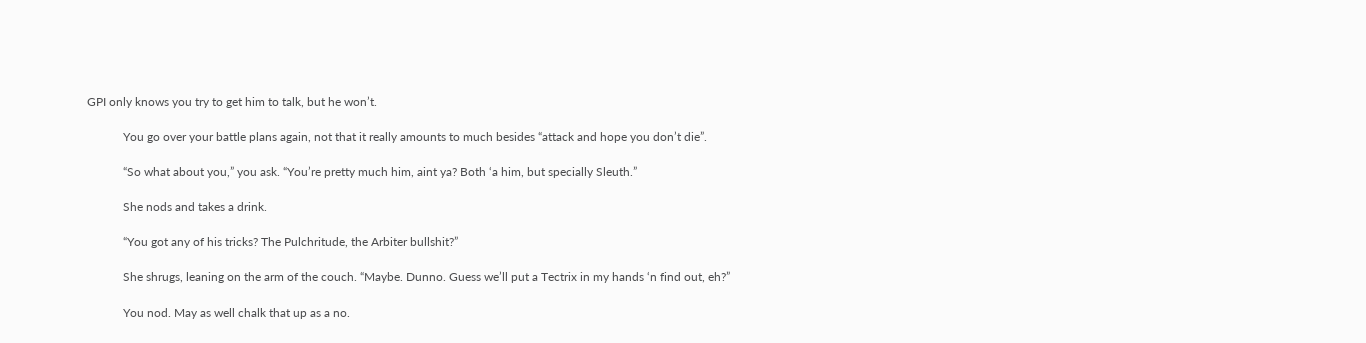GPI only knows you try to get him to talk, but he won’t.

            You go over your battle plans again, not that it really amounts to much besides “attack and hope you don’t die”.

            “So what about you,” you ask. “You’re pretty much him, aint ya? Both ‘a him, but specially Sleuth.”

            She nods and takes a drink.

            “You got any of his tricks? The Pulchritude, the Arbiter bullshit?”

            She shrugs, leaning on the arm of the couch. “Maybe. Dunno. Guess we’ll put a Tectrix in my hands ‘n find out, eh?”

            You nod. May as well chalk that up as a no.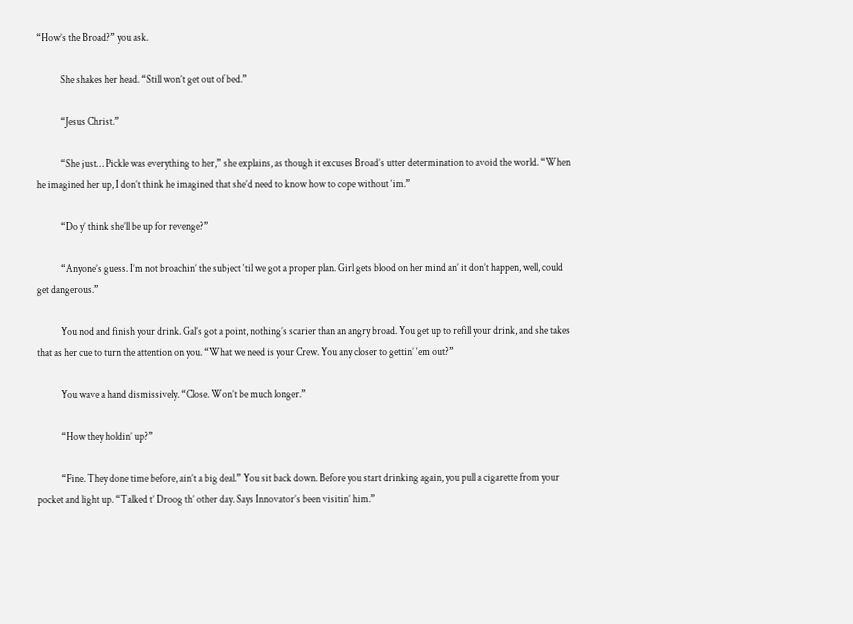“How’s the Broad?” you ask.

            She shakes her head. “Still won’t get out of bed.”

            “Jesus Christ.”

            “She just… Pickle was everything to her,” she explains, as though it excuses Broad’s utter determination to avoid the world. “When he imagined her up, I don’t think he imagined that she’d need to know how to cope without ‘im.”

            “Do y’ think she’ll be up for revenge?”

            “Anyone’s guess. I’m not broachin’ the subject ‘til we got a proper plan. Girl gets blood on her mind an’ it don’t happen, well, could get dangerous.”

            You nod and finish your drink. Gal’s got a point, nothing’s scarier than an angry broad. You get up to refill your drink, and she takes that as her cue to turn the attention on you. “What we need is your Crew. You any closer to gettin’ ‘em out?”

            You wave a hand dismissively. “Close. Won’t be much longer.”

            “How they holdin’ up?”

            “Fine. They done time before, ain’t a big deal.” You sit back down. Before you start drinking again, you pull a cigarette from your pocket and light up. “Talked t’ Droog th’ other day. Says Innovator’s been visitin’ him.”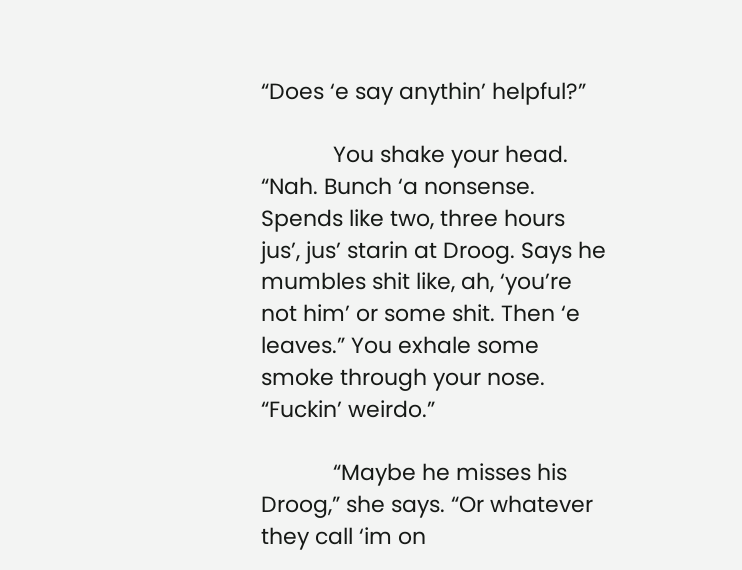“Does ‘e say anythin’ helpful?”

            You shake your head. “Nah. Bunch ‘a nonsense. Spends like two, three hours jus’, jus’ starin at Droog. Says he mumbles shit like, ah, ‘you’re not him’ or some shit. Then ‘e leaves.” You exhale some smoke through your nose. “Fuckin’ weirdo.”

            “Maybe he misses his Droog,” she says. “Or whatever they call ‘im on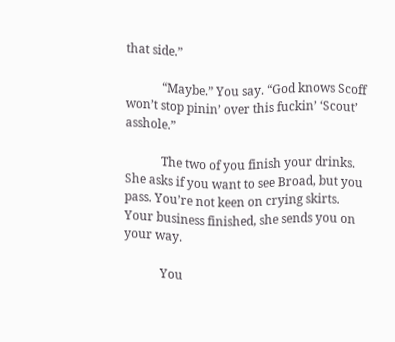that side.”

            “Maybe.” You say. “God knows Scoff won’t stop pinin’ over this fuckin’ ‘Scout’ asshole.”

            The two of you finish your drinks. She asks if you want to see Broad, but you pass. You’re not keen on crying skirts. Your business finished, she sends you on your way.

            You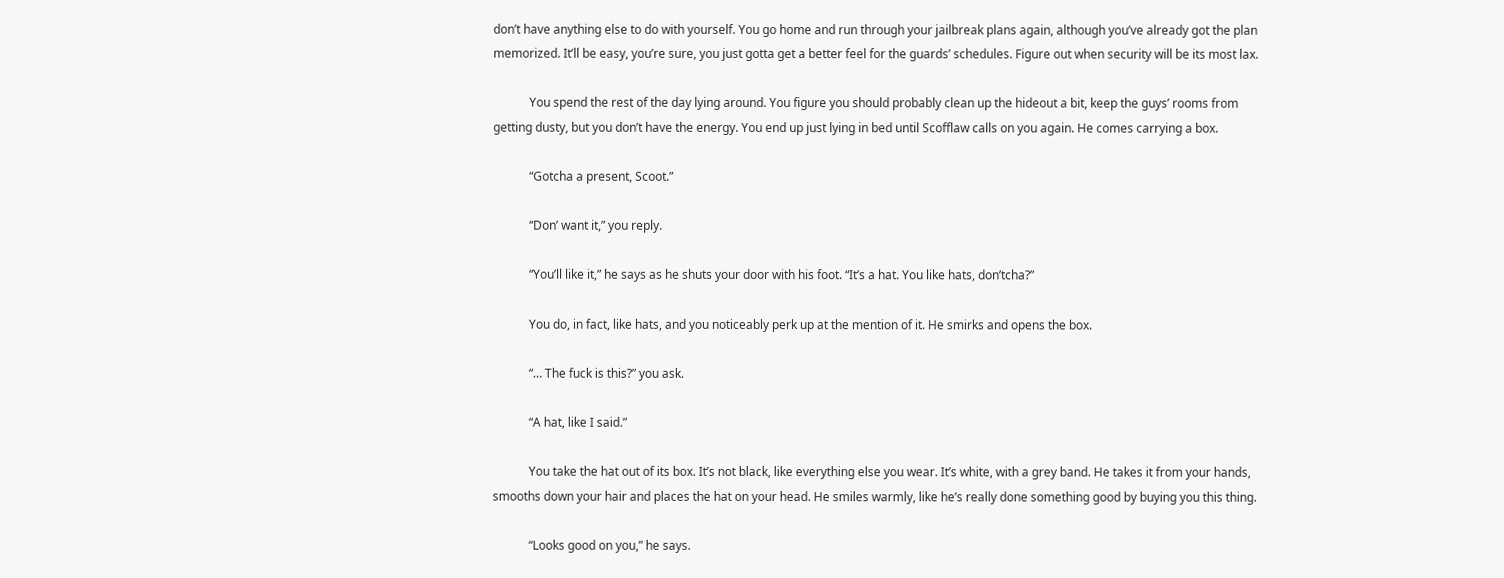don’t have anything else to do with yourself. You go home and run through your jailbreak plans again, although you’ve already got the plan memorized. It’ll be easy, you’re sure, you just gotta get a better feel for the guards’ schedules. Figure out when security will be its most lax.

            You spend the rest of the day lying around. You figure you should probably clean up the hideout a bit, keep the guys’ rooms from getting dusty, but you don’t have the energy. You end up just lying in bed until Scofflaw calls on you again. He comes carrying a box.

            “Gotcha a present, Scoot.”

            “Don’ want it,” you reply.

            “You’ll like it,” he says as he shuts your door with his foot. “It’s a hat. You like hats, don’tcha?”

            You do, in fact, like hats, and you noticeably perk up at the mention of it. He smirks and opens the box.

            “… The fuck is this?” you ask.

            “A hat, like I said.”

            You take the hat out of its box. It’s not black, like everything else you wear. It’s white, with a grey band. He takes it from your hands, smooths down your hair and places the hat on your head. He smiles warmly, like he’s really done something good by buying you this thing.

            “Looks good on you,” he says.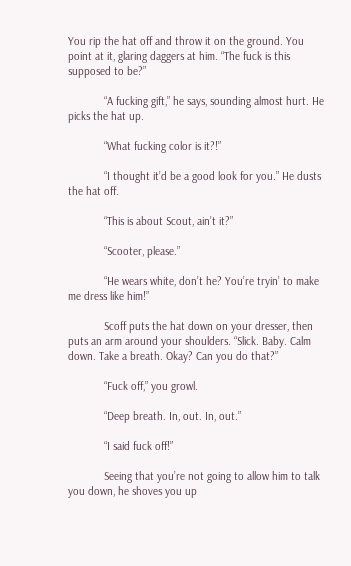You rip the hat off and throw it on the ground. You point at it, glaring daggers at him. “The fuck is this supposed to be?”

            “A fucking gift,” he says, sounding almost hurt. He picks the hat up.

            “What fucking color is it?!”

            “I thought it’d be a good look for you.” He dusts the hat off.

            “This is about Scout, ain’t it?”

            “Scooter, please.”

            “He wears white, don’t he? You’re tryin’ to make me dress like him!”

            Scoff puts the hat down on your dresser, then puts an arm around your shoulders. “Slick. Baby. Calm down. Take a breath. Okay? Can you do that?”

            “Fuck off,” you growl.

            “Deep breath. In, out. In, out.”

            “I said fuck off!”

            Seeing that you’re not going to allow him to talk you down, he shoves you up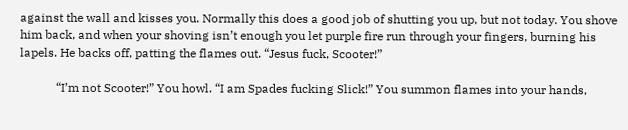against the wall and kisses you. Normally this does a good job of shutting you up, but not today. You shove him back, and when your shoving isn’t enough you let purple fire run through your fingers, burning his lapels. He backs off, patting the flames out. “Jesus fuck, Scooter!”

            “I’m not Scooter!” You howl. “I am Spades fucking Slick!” You summon flames into your hands,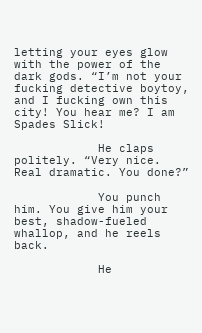letting your eyes glow with the power of the dark gods. “I’m not your fucking detective boytoy, and I fucking own this city! You hear me? I am Spades Slick!

            He claps politely. “Very nice. Real dramatic. You done?”

            You punch him. You give him your best, shadow-fueled whallop, and he reels back.

            He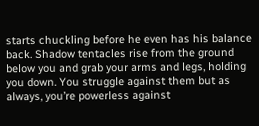starts chuckling before he even has his balance back. Shadow tentacles rise from the ground below you and grab your arms and legs, holding you down. You struggle against them but as always, you’re powerless against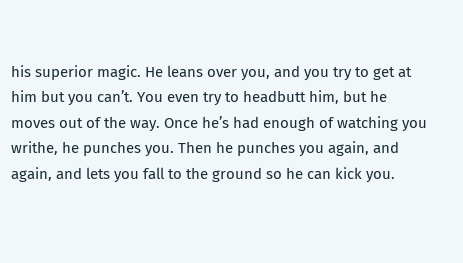his superior magic. He leans over you, and you try to get at him but you can’t. You even try to headbutt him, but he moves out of the way. Once he’s had enough of watching you writhe, he punches you. Then he punches you again, and again, and lets you fall to the ground so he can kick you.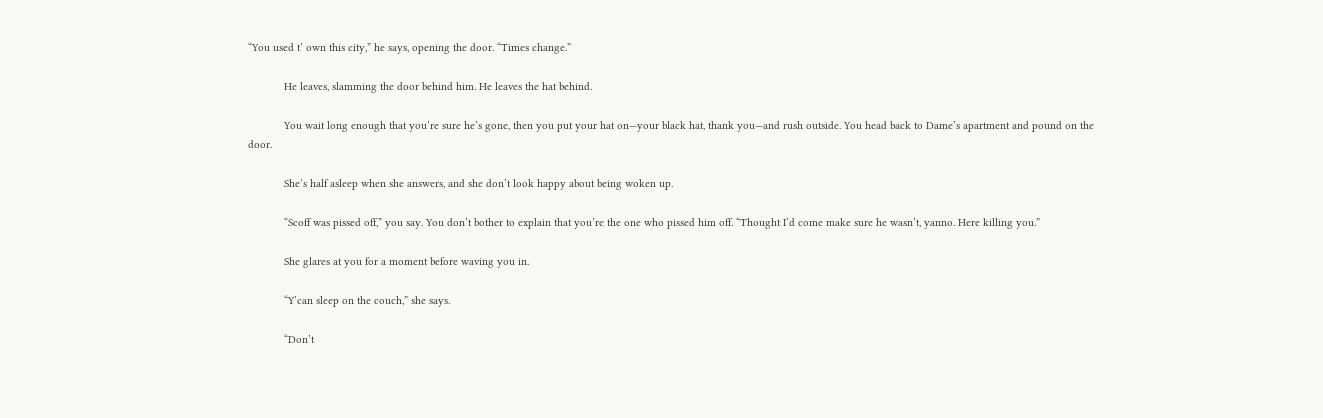“You used t’ own this city,” he says, opening the door. “Times change.”

            He leaves, slamming the door behind him. He leaves the hat behind.

            You wait long enough that you’re sure he’s gone, then you put your hat on—your black hat, thank you—and rush outside. You head back to Dame’s apartment and pound on the door.

            She’s half asleep when she answers, and she don’t look happy about being woken up.

            “Scoff was pissed off,” you say. You don’t bother to explain that you’re the one who pissed him off. “Thought I’d come make sure he wasn’t, yanno. Here killing you.”

            She glares at you for a moment before waving you in.

            “Y’can sleep on the couch,” she says.

            “Don’t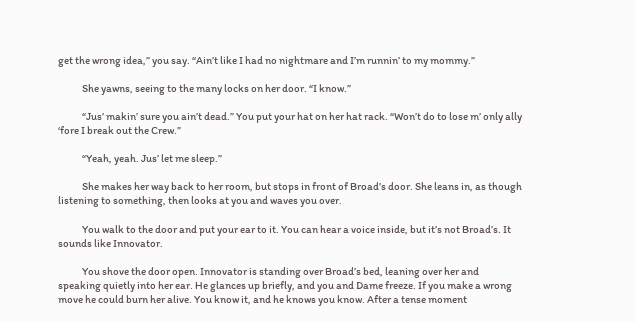get the wrong idea,” you say. “Ain’t like I had no nightmare and I’m runnin’ to my mommy.”

            She yawns, seeing to the many locks on her door. “I know.”

            “Jus’ makin’ sure you ain’t dead.” You put your hat on her hat rack. “Won’t do to lose m’ only ally ‘fore I break out the Crew.”

            “Yeah, yeah. Jus’ let me sleep.”

            She makes her way back to her room, but stops in front of Broad’s door. She leans in, as though listening to something, then looks at you and waves you over.

            You walk to the door and put your ear to it. You can hear a voice inside, but it’s not Broad’s. It sounds like Innovator.

            You shove the door open. Innovator is standing over Broad’s bed, leaning over her and speaking quietly into her ear. He glances up briefly, and you and Dame freeze. If you make a wrong move he could burn her alive. You know it, and he knows you know. After a tense moment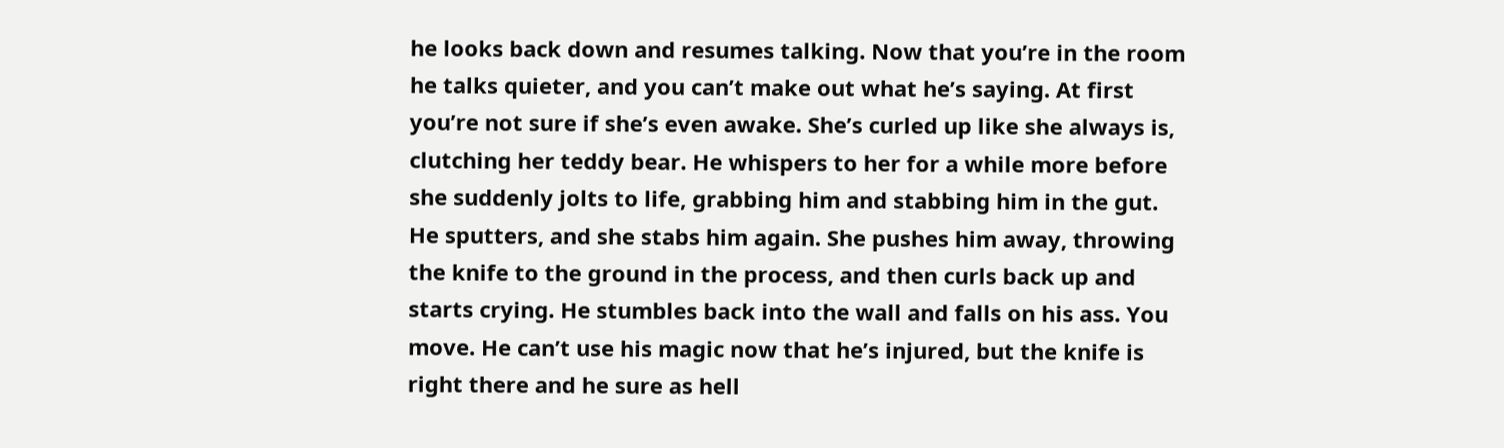he looks back down and resumes talking. Now that you’re in the room he talks quieter, and you can’t make out what he’s saying. At first you’re not sure if she’s even awake. She’s curled up like she always is, clutching her teddy bear. He whispers to her for a while more before she suddenly jolts to life, grabbing him and stabbing him in the gut. He sputters, and she stabs him again. She pushes him away, throwing the knife to the ground in the process, and then curls back up and starts crying. He stumbles back into the wall and falls on his ass. You move. He can’t use his magic now that he’s injured, but the knife is right there and he sure as hell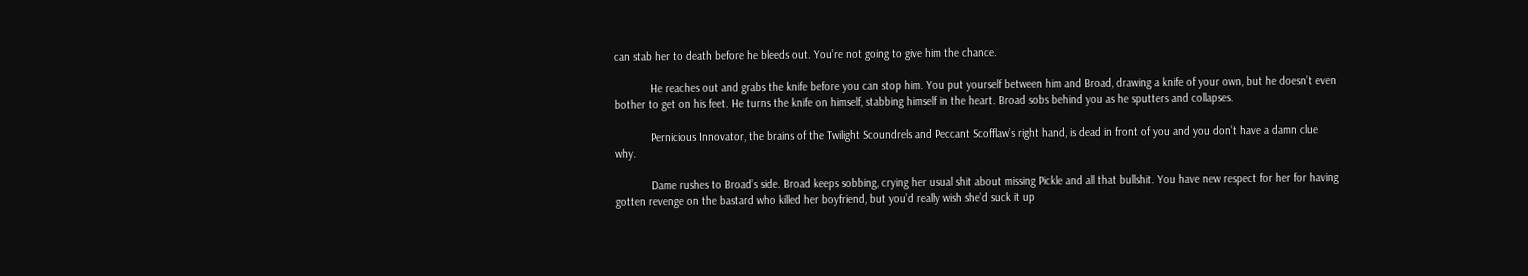can stab her to death before he bleeds out. You’re not going to give him the chance.

            He reaches out and grabs the knife before you can stop him. You put yourself between him and Broad, drawing a knife of your own, but he doesn’t even bother to get on his feet. He turns the knife on himself, stabbing himself in the heart. Broad sobs behind you as he sputters and collapses.

            Pernicious Innovator, the brains of the Twilight Scoundrels and Peccant Scofflaw’s right hand, is dead in front of you and you don’t have a damn clue why.

            Dame rushes to Broad’s side. Broad keeps sobbing, crying her usual shit about missing Pickle and all that bullshit. You have new respect for her for having gotten revenge on the bastard who killed her boyfriend, but you’d really wish she’d suck it up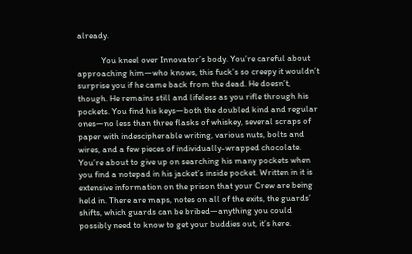already.

            You kneel over Innovator’s body. You’re careful about approaching him—who knows, this fuck’s so creepy it wouldn’t surprise you if he came back from the dead. He doesn’t, though. He remains still and lifeless as you rifle through his pockets. You find his keys—both the doubled kind and regular ones—no less than three flasks of whiskey, several scraps of paper with indescipherable writing, various nuts, bolts and wires, and a few pieces of individually-wrapped chocolate. You’re about to give up on searching his many pockets when you find a notepad in his jacket’s inside pocket. Written in it is extensive information on the prison that your Crew are being held in. There are maps, notes on all of the exits, the guards’ shifts, which guards can be bribed—anything you could possibly need to know to get your buddies out, it’s here.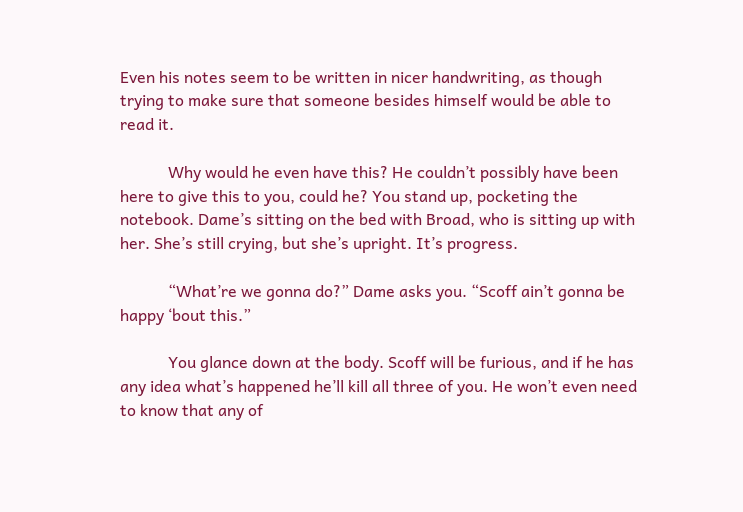Even his notes seem to be written in nicer handwriting, as though trying to make sure that someone besides himself would be able to read it.

            Why would he even have this? He couldn’t possibly have been here to give this to you, could he? You stand up, pocketing the notebook. Dame’s sitting on the bed with Broad, who is sitting up with her. She’s still crying, but she’s upright. It’s progress.

            “What’re we gonna do?” Dame asks you. “Scoff ain’t gonna be happy ‘bout this.”

            You glance down at the body. Scoff will be furious, and if he has any idea what’s happened he’ll kill all three of you. He won’t even need to know that any of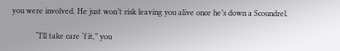you were involved. He just won’t risk leaving you alive once he’s down a Scoundrel.

            “I’ll take care ‘f it,” you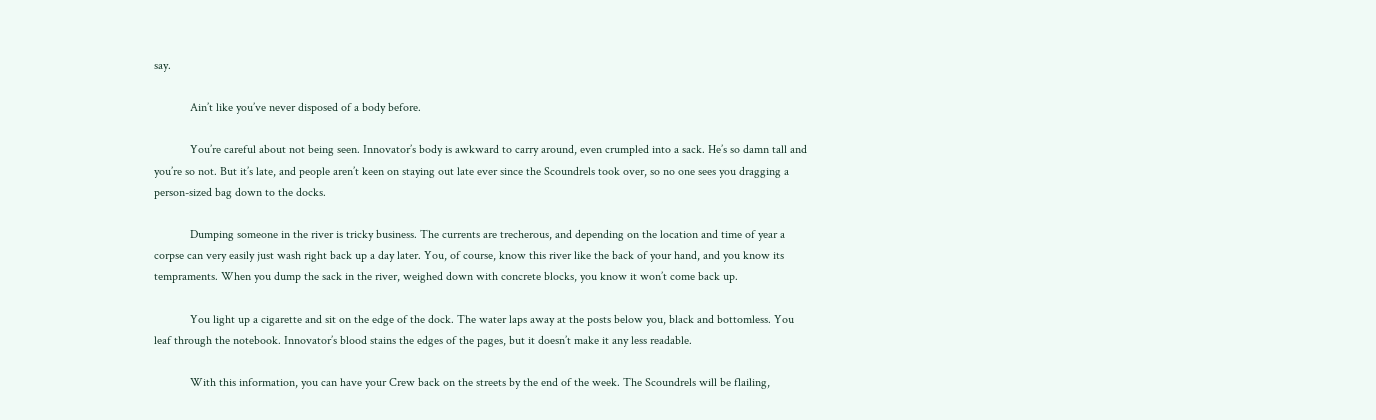say.

            Ain’t like you’ve never disposed of a body before.

            You’re careful about not being seen. Innovator’s body is awkward to carry around, even crumpled into a sack. He’s so damn tall and you’re so not. But it’s late, and people aren’t keen on staying out late ever since the Scoundrels took over, so no one sees you dragging a person-sized bag down to the docks.

            Dumping someone in the river is tricky business. The currents are trecherous, and depending on the location and time of year a corpse can very easily just wash right back up a day later. You, of course, know this river like the back of your hand, and you know its tempraments. When you dump the sack in the river, weighed down with concrete blocks, you know it won’t come back up.

            You light up a cigarette and sit on the edge of the dock. The water laps away at the posts below you, black and bottomless. You leaf through the notebook. Innovator’s blood stains the edges of the pages, but it doesn’t make it any less readable.

            With this information, you can have your Crew back on the streets by the end of the week. The Scoundrels will be flailing,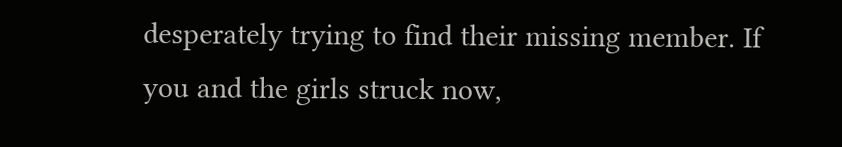desperately trying to find their missing member. If you and the girls struck now,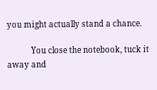you might actually stand a chance.

            You close the notebook, tuck it away and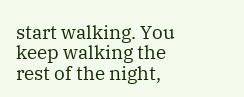start walking. You keep walking the rest of the night,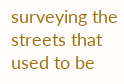surveying the streets that used to be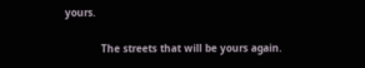yours.

            The streets that will be yours again.